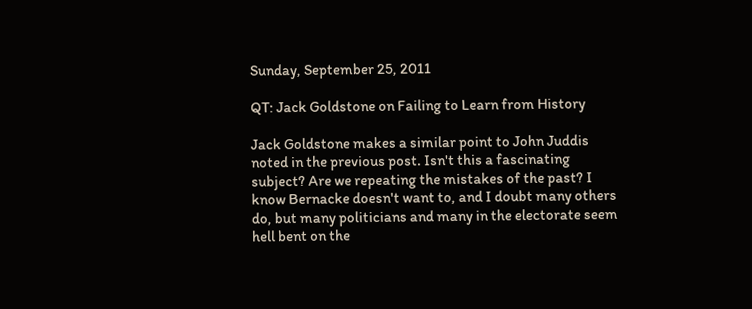Sunday, September 25, 2011

QT: Jack Goldstone on Failing to Learn from History

Jack Goldstone makes a similar point to John Juddis noted in the previous post. Isn't this a fascinating subject? Are we repeating the mistakes of the past? I know Bernacke doesn't want to, and I doubt many others do, but many politicians and many in the electorate seem hell bent on the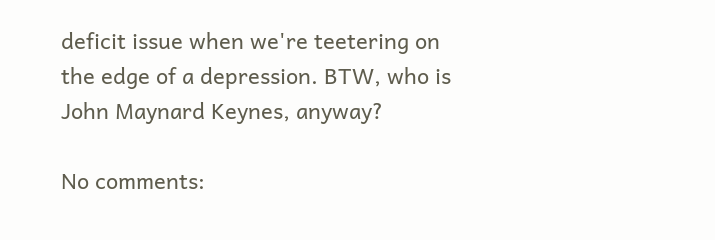deficit issue when we're teetering on the edge of a depression. BTW, who is John Maynard Keynes, anyway?

No comments: